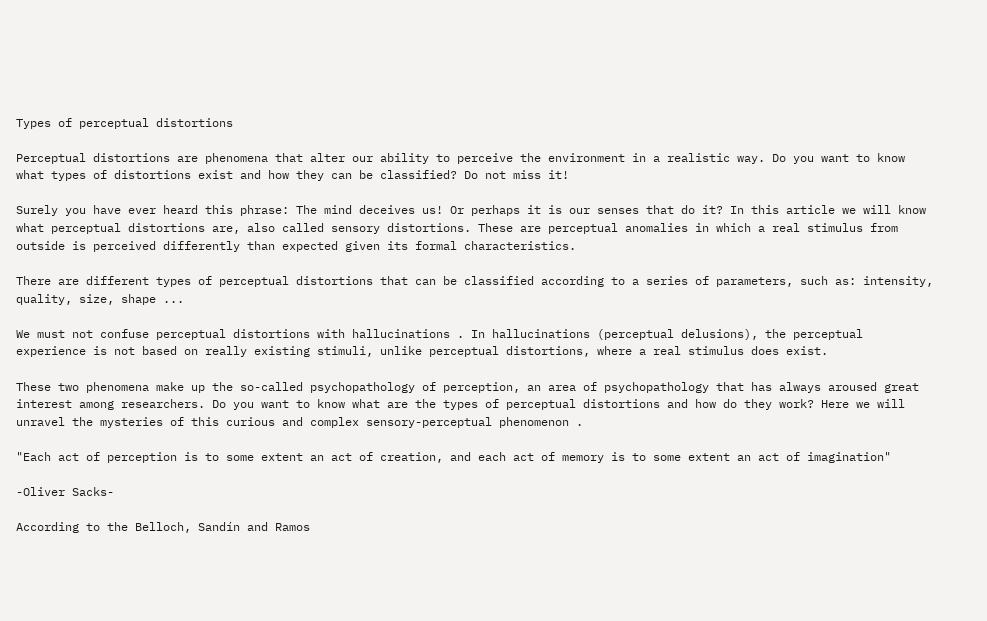Types of perceptual distortions

Perceptual distortions are phenomena that alter our ability to perceive the environment in a realistic way. Do you want to know what types of distortions exist and how they can be classified? Do not miss it!

Surely you have ever heard this phrase: The mind deceives us! Or perhaps it is our senses that do it? In this article we will know what perceptual distortions are, also called sensory distortions. These are perceptual anomalies in which a real stimulus from outside is perceived differently than expected given its formal characteristics.

There are different types of perceptual distortions that can be classified according to a series of parameters, such as: intensity, quality, size, shape ...

We must not confuse perceptual distortions with hallucinations . In hallucinations (perceptual delusions), the perceptual experience is not based on really existing stimuli, unlike perceptual distortions, where a real stimulus does exist.

These two phenomena make up the so-called psychopathology of perception, an area of psychopathology that has always aroused great interest among researchers. Do you want to know what are the types of perceptual distortions and how do they work? Here we will unravel the mysteries of this curious and complex sensory-perceptual phenomenon .

"Each act of perception is to some extent an act of creation, and each act of memory is to some extent an act of imagination"

-Oliver Sacks-

According to the Belloch, Sandín and Ramos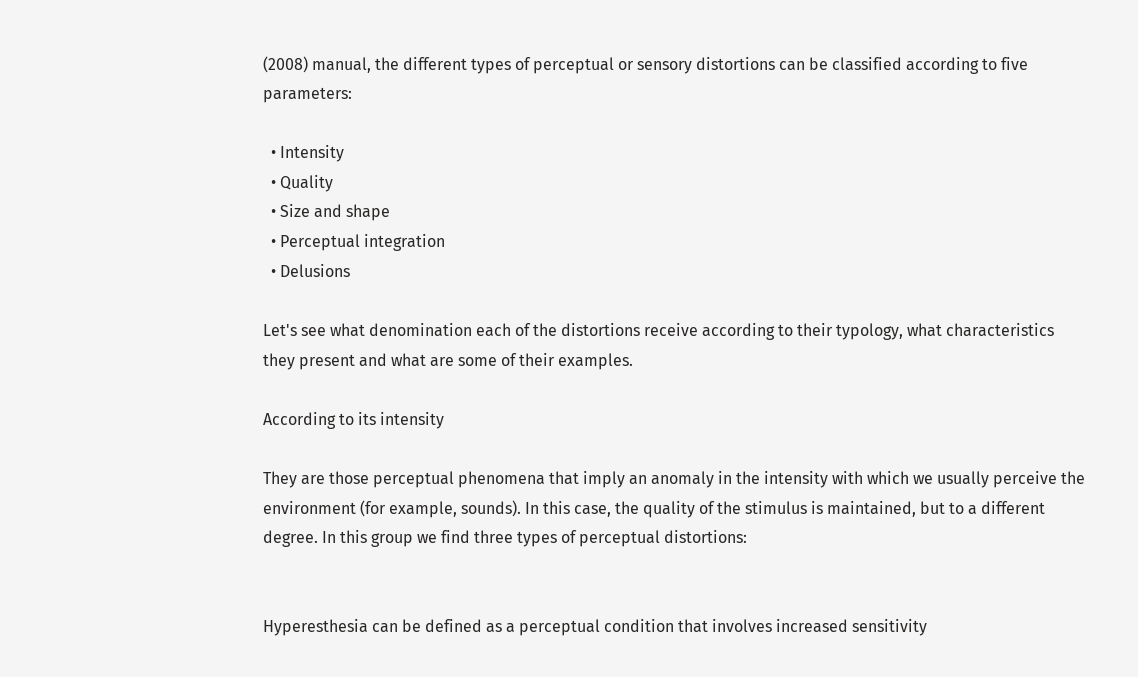(2008) manual, the different types of perceptual or sensory distortions can be classified according to five parameters:

  • Intensity
  • Quality
  • Size and shape
  • Perceptual integration
  • Delusions

Let's see what denomination each of the distortions receive according to their typology, what characteristics they present and what are some of their examples.

According to its intensity

They are those perceptual phenomena that imply an anomaly in the intensity with which we usually perceive the environment (for example, sounds). In this case, the quality of the stimulus is maintained, but to a different degree. In this group we find three types of perceptual distortions:


Hyperesthesia can be defined as a perceptual condition that involves increased sensitivity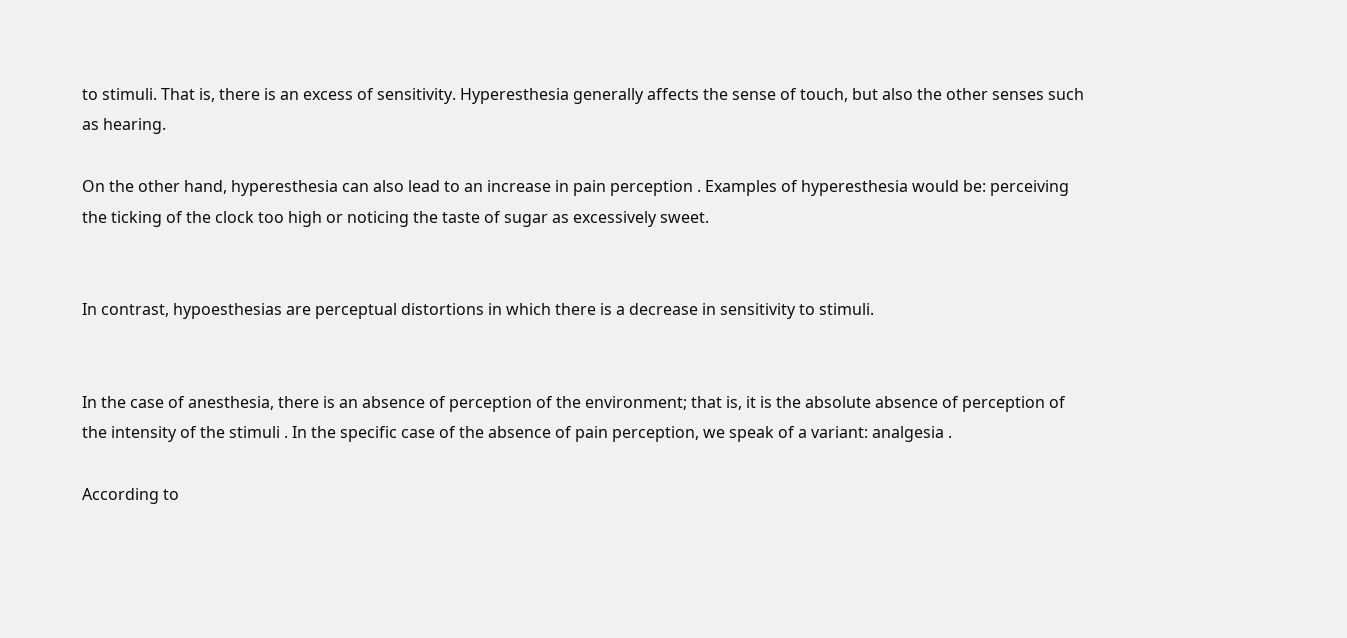to stimuli. That is, there is an excess of sensitivity. Hyperesthesia generally affects the sense of touch, but also the other senses such as hearing.

On the other hand, hyperesthesia can also lead to an increase in pain perception . Examples of hyperesthesia would be: perceiving the ticking of the clock too high or noticing the taste of sugar as excessively sweet.


In contrast, hypoesthesias are perceptual distortions in which there is a decrease in sensitivity to stimuli.


In the case of anesthesia, there is an absence of perception of the environment; that is, it is the absolute absence of perception of the intensity of the stimuli . In the specific case of the absence of pain perception, we speak of a variant: analgesia .

According to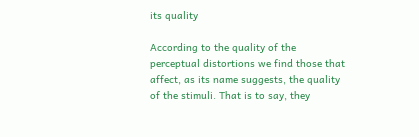its quality

According to the quality of the perceptual distortions we find those that affect, as its name suggests, the quality of the stimuli. That is to say, they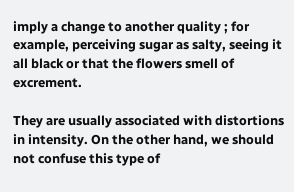imply a change to another quality ; for example, perceiving sugar as salty, seeing it all black or that the flowers smell of excrement.

They are usually associated with distortions in intensity. On the other hand, we should not confuse this type of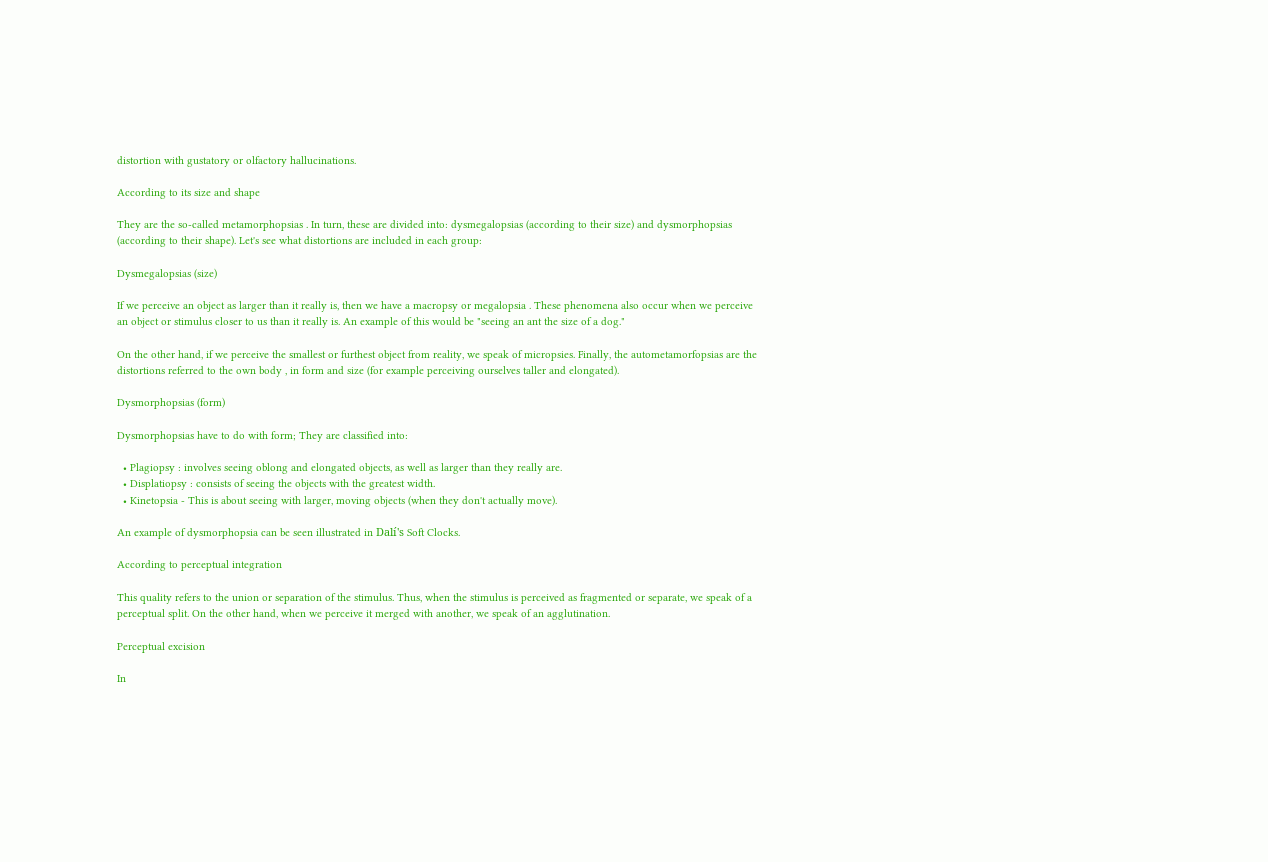distortion with gustatory or olfactory hallucinations.

According to its size and shape

They are the so-called metamorphopsias . In turn, these are divided into: dysmegalopsias (according to their size) and dysmorphopsias (according to their shape). Let's see what distortions are included in each group:

Dysmegalopsias (size)

If we perceive an object as larger than it really is, then we have a macropsy or megalopsia . These phenomena also occur when we perceive an object or stimulus closer to us than it really is. An example of this would be "seeing an ant the size of a dog."

On the other hand, if we perceive the smallest or furthest object from reality, we speak of micropsies. Finally, the autometamorfopsias are the distortions referred to the own body , in form and size (for example perceiving ourselves taller and elongated).

Dysmorphopsias (form)

Dysmorphopsias have to do with form; They are classified into:

  • Plagiopsy : involves seeing oblong and elongated objects, as well as larger than they really are.
  • Displatiopsy : consists of seeing the objects with the greatest width.
  • Kinetopsia - This is about seeing with larger, moving objects (when they don't actually move).

An example of dysmorphopsia can be seen illustrated in Dalí's Soft Clocks.

According to perceptual integration

This quality refers to the union or separation of the stimulus. Thus, when the stimulus is perceived as fragmented or separate, we speak of a perceptual split. On the other hand, when we perceive it merged with another, we speak of an agglutination.

Perceptual excision

In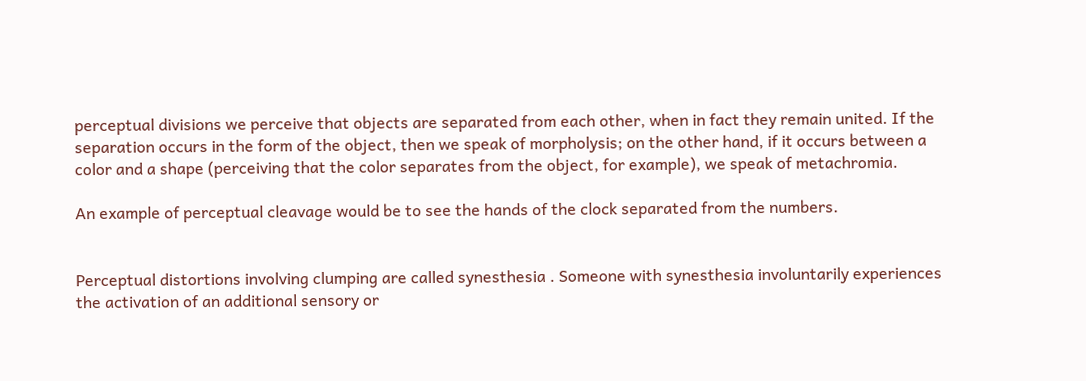perceptual divisions we perceive that objects are separated from each other, when in fact they remain united. If the separation occurs in the form of the object, then we speak of morpholysis; on the other hand, if it occurs between a color and a shape (perceiving that the color separates from the object, for example), we speak of metachromia.

An example of perceptual cleavage would be to see the hands of the clock separated from the numbers.


Perceptual distortions involving clumping are called synesthesia . Someone with synesthesia involuntarily experiences the activation of an additional sensory or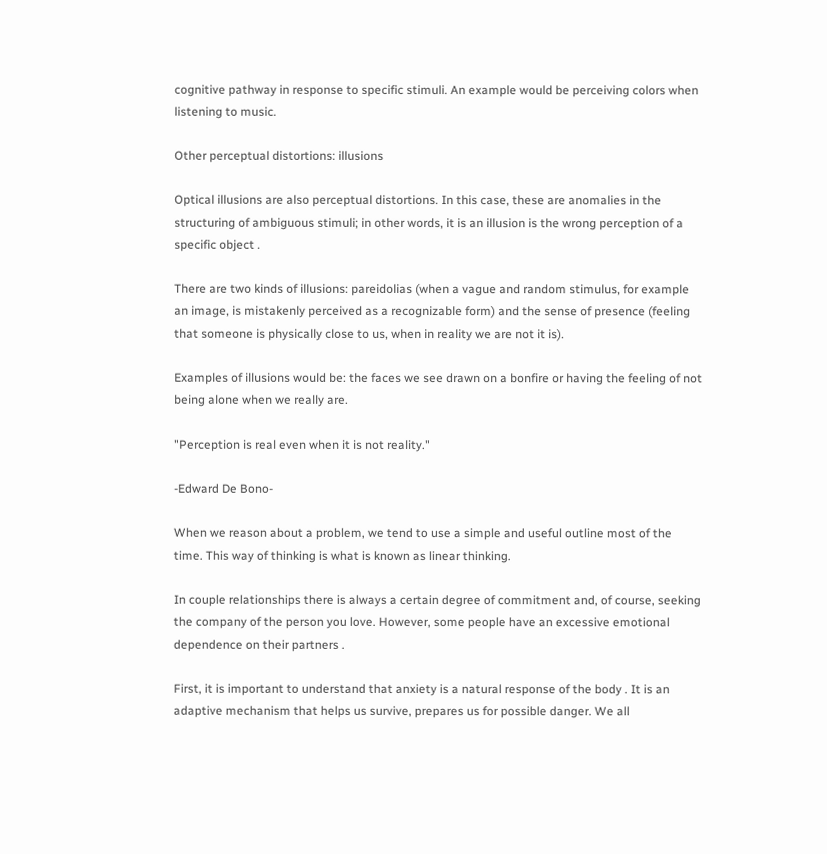cognitive pathway in response to specific stimuli. An example would be perceiving colors when listening to music.

Other perceptual distortions: illusions

Optical illusions are also perceptual distortions. In this case, these are anomalies in the structuring of ambiguous stimuli; in other words, it is an illusion is the wrong perception of a specific object .

There are two kinds of illusions: pareidolias (when a vague and random stimulus, for example an image, is mistakenly perceived as a recognizable form) and the sense of presence (feeling that someone is physically close to us, when in reality we are not it is).

Examples of illusions would be: the faces we see drawn on a bonfire or having the feeling of not being alone when we really are.

"Perception is real even when it is not reality."

-Edward De Bono-

When we reason about a problem, we tend to use a simple and useful outline most of the time. This way of thinking is what is known as linear thinking.

In couple relationships there is always a certain degree of commitment and, of course, seeking the company of the person you love. However, some people have an excessive emotional dependence on their partners .

First, it is important to understand that anxiety is a natural response of the body . It is an adaptive mechanism that helps us survive, prepares us for possible danger. We all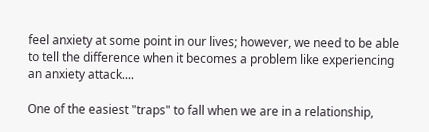feel anxiety at some point in our lives; however, we need to be able to tell the difference when it becomes a problem like experiencing an anxiety attack....

One of the easiest "traps" to fall when we are in a relationship,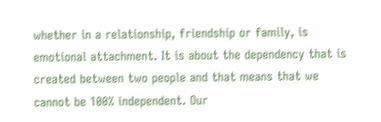whether in a relationship, friendship or family, is emotional attachment. It is about the dependency that is created between two people and that means that we cannot be 100% independent. Our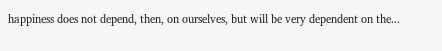happiness does not depend, then, on ourselves, but will be very dependent on the...